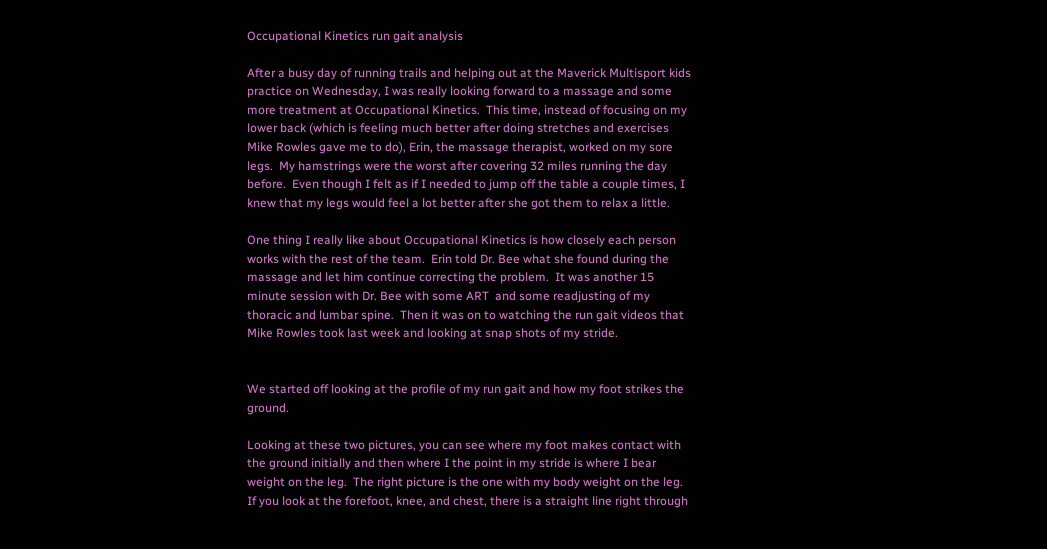Occupational Kinetics run gait analysis

After a busy day of running trails and helping out at the Maverick Multisport kids practice on Wednesday, I was really looking forward to a massage and some more treatment at Occupational Kinetics.  This time, instead of focusing on my lower back (which is feeling much better after doing stretches and exercises Mike Rowles gave me to do), Erin, the massage therapist, worked on my sore legs.  My hamstrings were the worst after covering 32 miles running the day before.  Even though I felt as if I needed to jump off the table a couple times, I knew that my legs would feel a lot better after she got them to relax a little.

One thing I really like about Occupational Kinetics is how closely each person works with the rest of the team.  Erin told Dr. Bee what she found during the massage and let him continue correcting the problem.  It was another 15 minute session with Dr. Bee with some ART  and some readjusting of my thoracic and lumbar spine.  Then it was on to watching the run gait videos that Mike Rowles took last week and looking at snap shots of my stride.


We started off looking at the profile of my run gait and how my foot strikes the ground.

Looking at these two pictures, you can see where my foot makes contact with the ground initially and then where I the point in my stride is where I bear weight on the leg.  The right picture is the one with my body weight on the leg.  If you look at the forefoot, knee, and chest, there is a straight line right through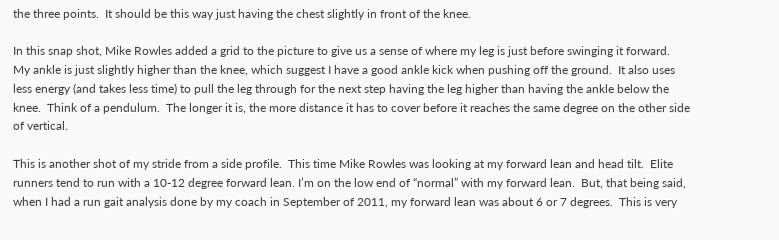the three points.  It should be this way just having the chest slightly in front of the knee.

In this snap shot, Mike Rowles added a grid to the picture to give us a sense of where my leg is just before swinging it forward.  My ankle is just slightly higher than the knee, which suggest I have a good ankle kick when pushing off the ground.  It also uses less energy (and takes less time) to pull the leg through for the next step having the leg higher than having the ankle below the knee.  Think of a pendulum.  The longer it is, the more distance it has to cover before it reaches the same degree on the other side of vertical.

This is another shot of my stride from a side profile.  This time Mike Rowles was looking at my forward lean and head tilt.  Elite runners tend to run with a 10-12 degree forward lean. I’m on the low end of “normal” with my forward lean.  But, that being said, when I had a run gait analysis done by my coach in September of 2011, my forward lean was about 6 or 7 degrees.  This is very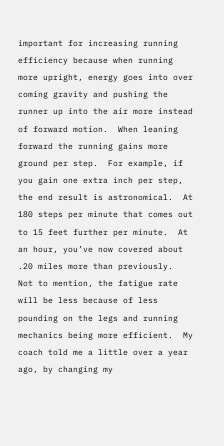important for increasing running efficiency because when running more upright, energy goes into over coming gravity and pushing the runner up into the air more instead of forward motion.  When leaning forward the running gains more ground per step.  For example, if you gain one extra inch per step, the end result is astronomical.  At 180 steps per minute that comes out to 15 feet further per minute.  At an hour, you’ve now covered about .20 miles more than previously.  Not to mention, the fatigue rate will be less because of less pounding on the legs and running mechanics being more efficient.  My coach told me a little over a year ago, by changing my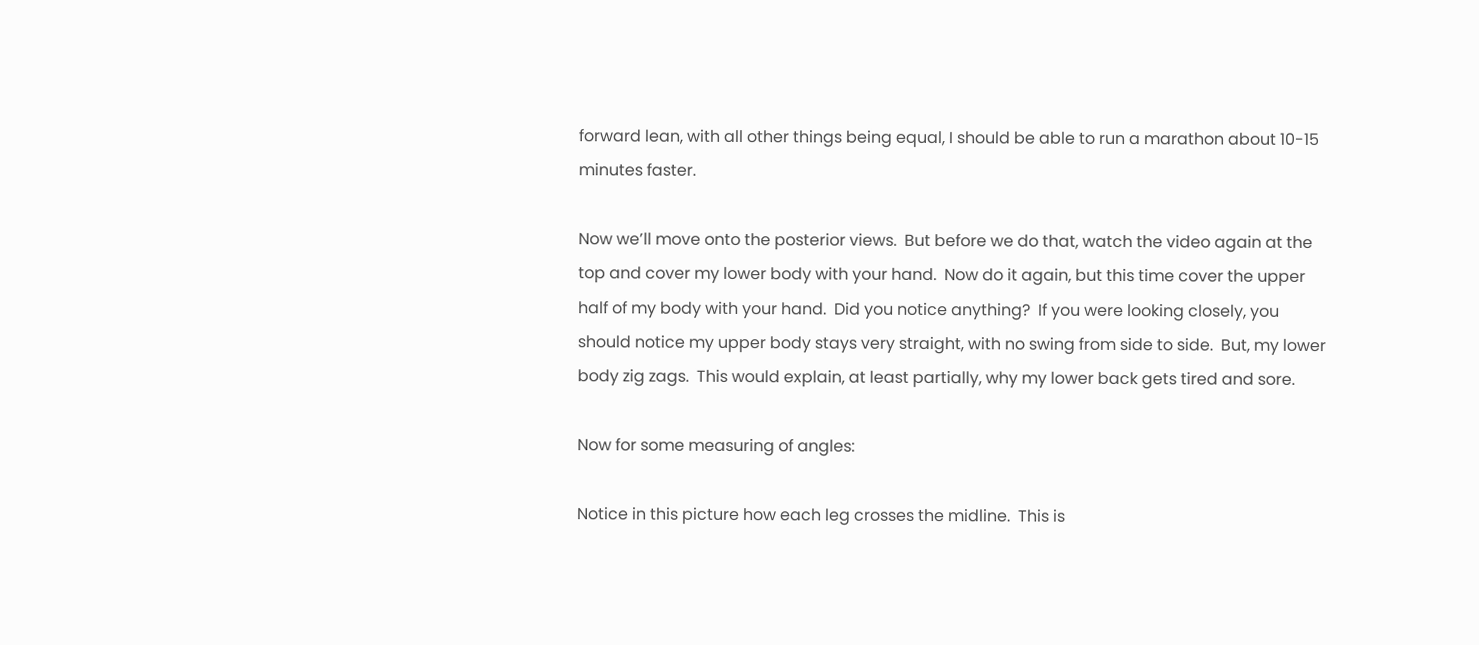forward lean, with all other things being equal, I should be able to run a marathon about 10-15 minutes faster.

Now we’ll move onto the posterior views.  But before we do that, watch the video again at the top and cover my lower body with your hand.  Now do it again, but this time cover the upper half of my body with your hand.  Did you notice anything?  If you were looking closely, you should notice my upper body stays very straight, with no swing from side to side.  But, my lower body zig zags.  This would explain, at least partially, why my lower back gets tired and sore.

Now for some measuring of angles:

Notice in this picture how each leg crosses the midline.  This is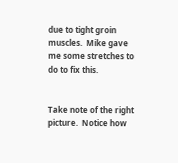due to tight groin muscles.  Mike gave me some stretches to do to fix this.


Take note of the right picture.  Notice how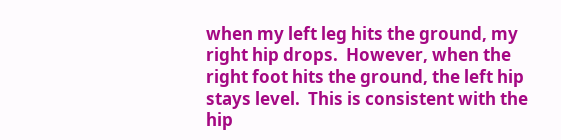when my left leg hits the ground, my right hip drops.  However, when the right foot hits the ground, the left hip stays level.  This is consistent with the hip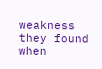weakness they found when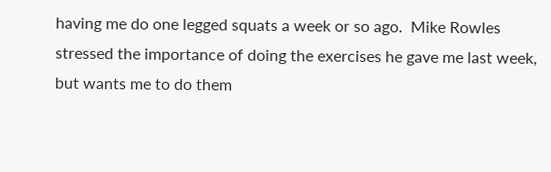having me do one legged squats a week or so ago.  Mike Rowles stressed the importance of doing the exercises he gave me last week, but wants me to do them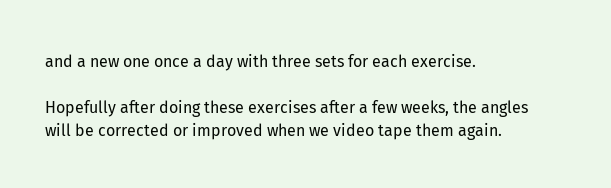and a new one once a day with three sets for each exercise.

Hopefully after doing these exercises after a few weeks, the angles will be corrected or improved when we video tape them again.